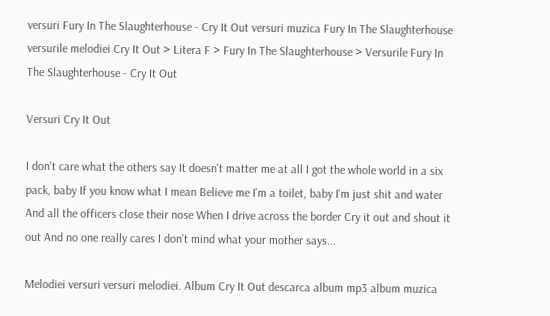versuri Fury In The Slaughterhouse - Cry It Out versuri muzica Fury In The Slaughterhouse versurile melodiei Cry It Out > Litera F > Fury In The Slaughterhouse > Versurile Fury In The Slaughterhouse - Cry It Out

Versuri Cry It Out

I don't care what the others say It doesn't matter me at all I got the whole world in a six pack, baby If you know what I mean Believe me I'm a toilet, baby I'm just shit and water And all the officers close their nose When I drive across the border Cry it out and shout it out And no one really cares I don't mind what your mother says...

Melodiei versuri versuri melodiei. Album Cry It Out descarca album mp3 album muzica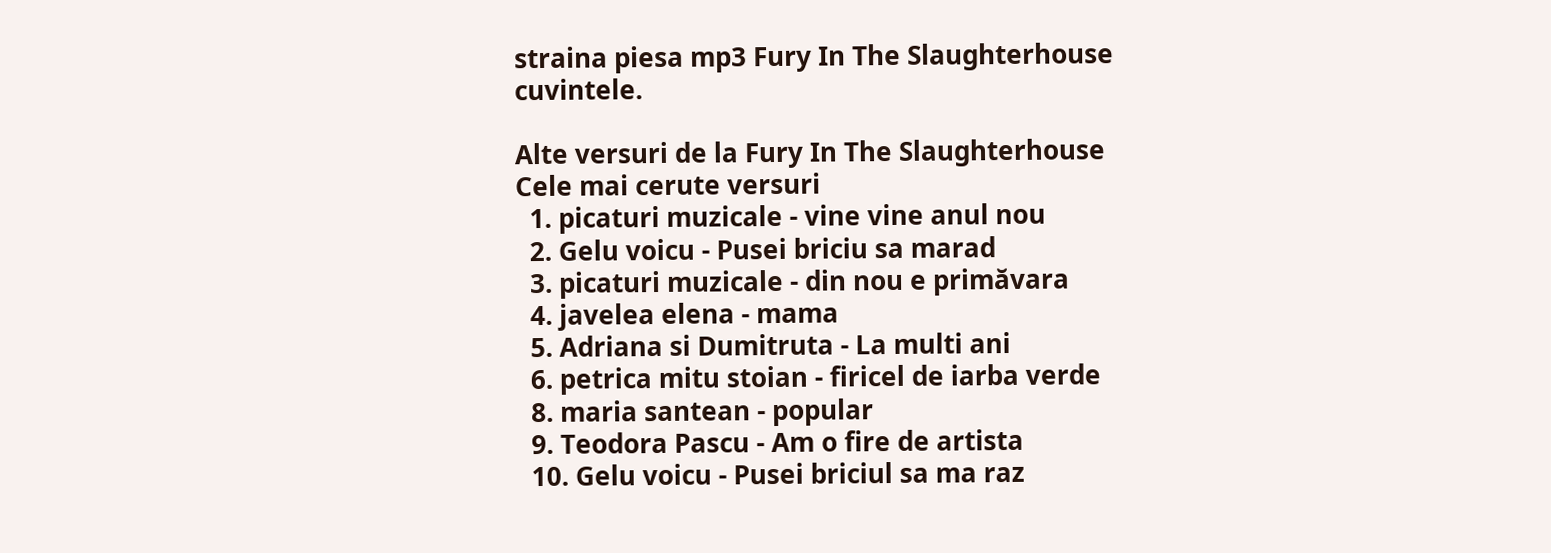straina piesa mp3 Fury In The Slaughterhouse cuvintele.

Alte versuri de la Fury In The Slaughterhouse
Cele mai cerute versuri
  1. picaturi muzicale - vine vine anul nou
  2. Gelu voicu - Pusei briciu sa marad
  3. picaturi muzicale - din nou e primăvara
  4. javelea elena - mama
  5. Adriana si Dumitruta - La multi ani
  6. petrica mitu stoian - firicel de iarba verde
  8. maria santean - popular
  9. Teodora Pascu - Am o fire de artista
  10. Gelu voicu - Pusei briciul sa ma raz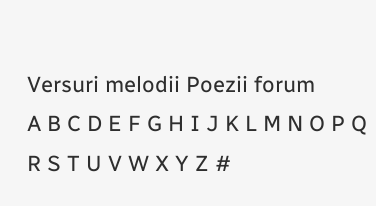Versuri melodii Poezii forum
A B C D E F G H I J K L M N O P Q R S T U V W X Y Z #